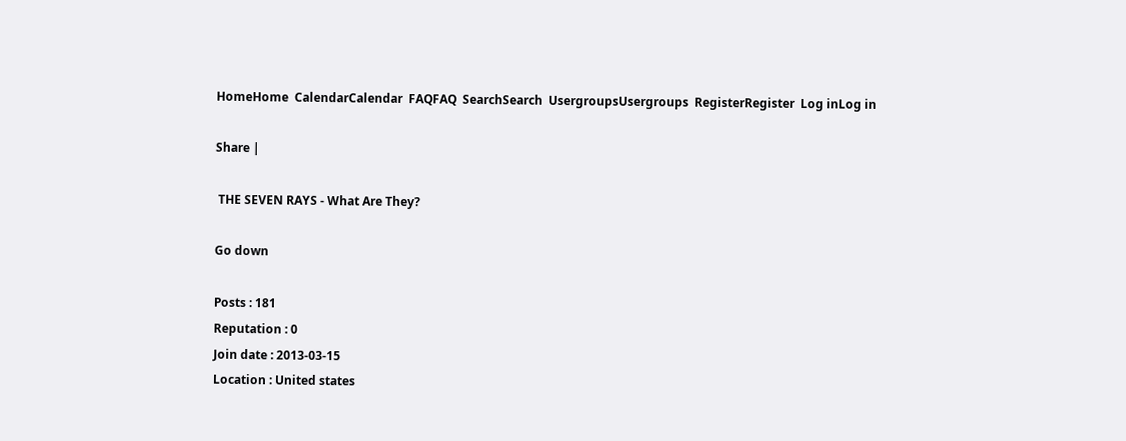HomeHome  CalendarCalendar  FAQFAQ  SearchSearch  UsergroupsUsergroups  RegisterRegister  Log inLog in

Share |

 THE SEVEN RAYS - What Are They?

Go down

Posts : 181
Reputation : 0
Join date : 2013-03-15
Location : United states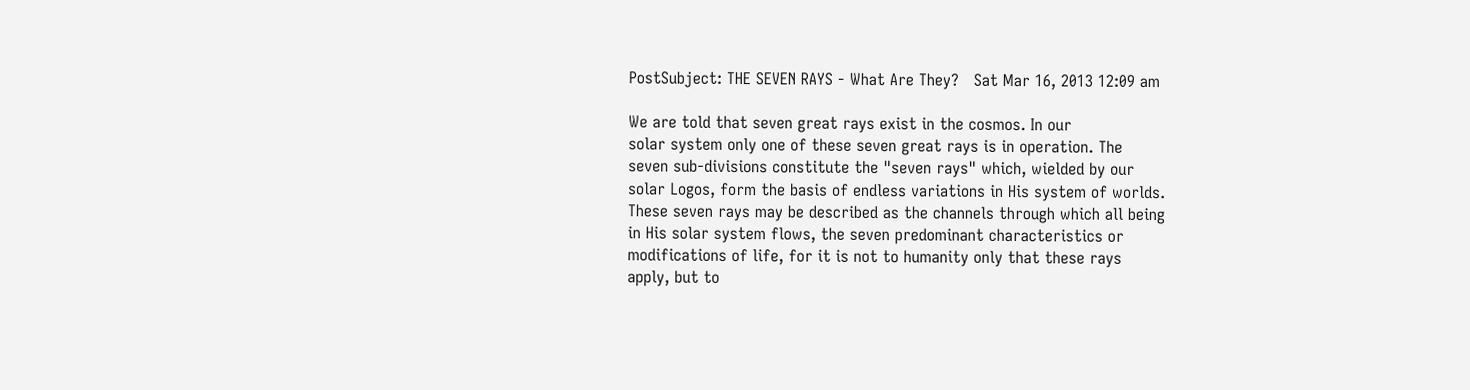PostSubject: THE SEVEN RAYS - What Are They?   Sat Mar 16, 2013 12:09 am

We are told that seven great rays exist in the cosmos. In our
solar system only one of these seven great rays is in operation. The
seven sub-divisions constitute the "seven rays" which, wielded by our
solar Logos, form the basis of endless variations in His system of worlds.
These seven rays may be described as the channels through which all being
in His solar system flows, the seven predominant characteristics or
modifications of life, for it is not to humanity only that these rays
apply, but to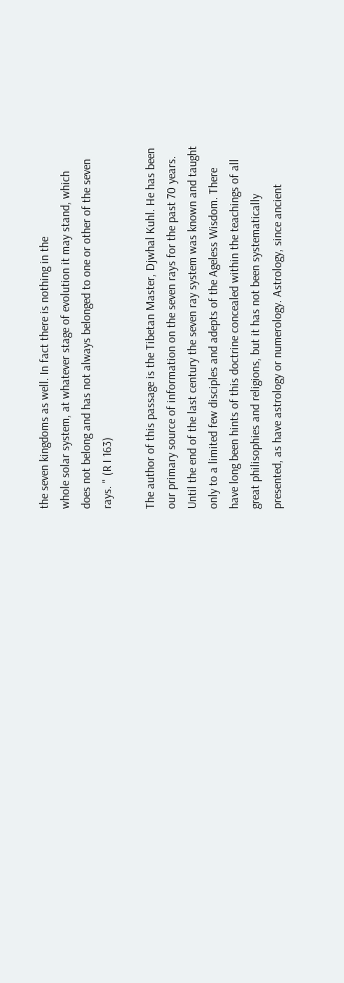the seven kingdoms as well. In fact there is nothing in the
whole solar system, at whatever stage of evolution it may stand, which
does not belong and has not always belonged to one or other of the seven
rays. " (R I 163)

The author of this passage is the Tibetan Master, Djwhal Kuhl. He has been
our primary source of information on the seven rays for the past 70 years.
Until the end of the last century the seven ray system was known and taught
only to a limited few disciples and adepts of the Ageless Wisdom. There
have long been hints of this doctrine concealed within the teachings of all
great philisophies and religions, but it has not been systematically
presented, as have astrology or numerology. Astrology, since ancient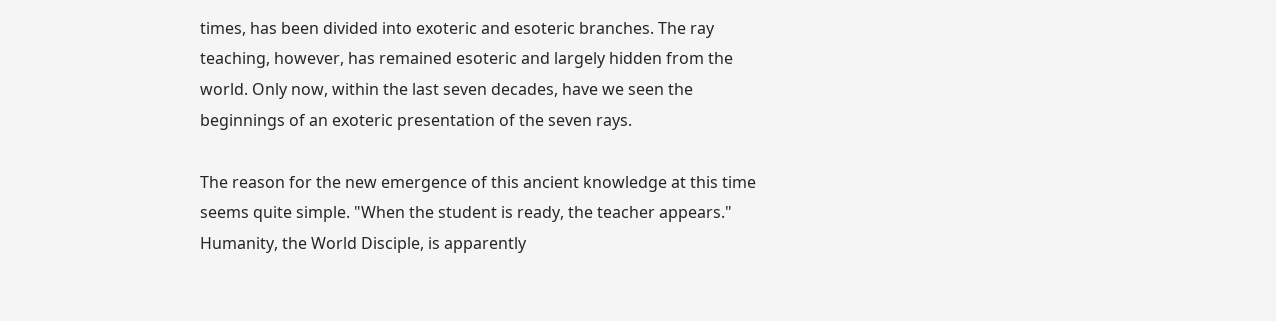times, has been divided into exoteric and esoteric branches. The ray
teaching, however, has remained esoteric and largely hidden from the
world. Only now, within the last seven decades, have we seen the
beginnings of an exoteric presentation of the seven rays.

The reason for the new emergence of this ancient knowledge at this time
seems quite simple. "When the student is ready, the teacher appears."
Humanity, the World Disciple, is apparently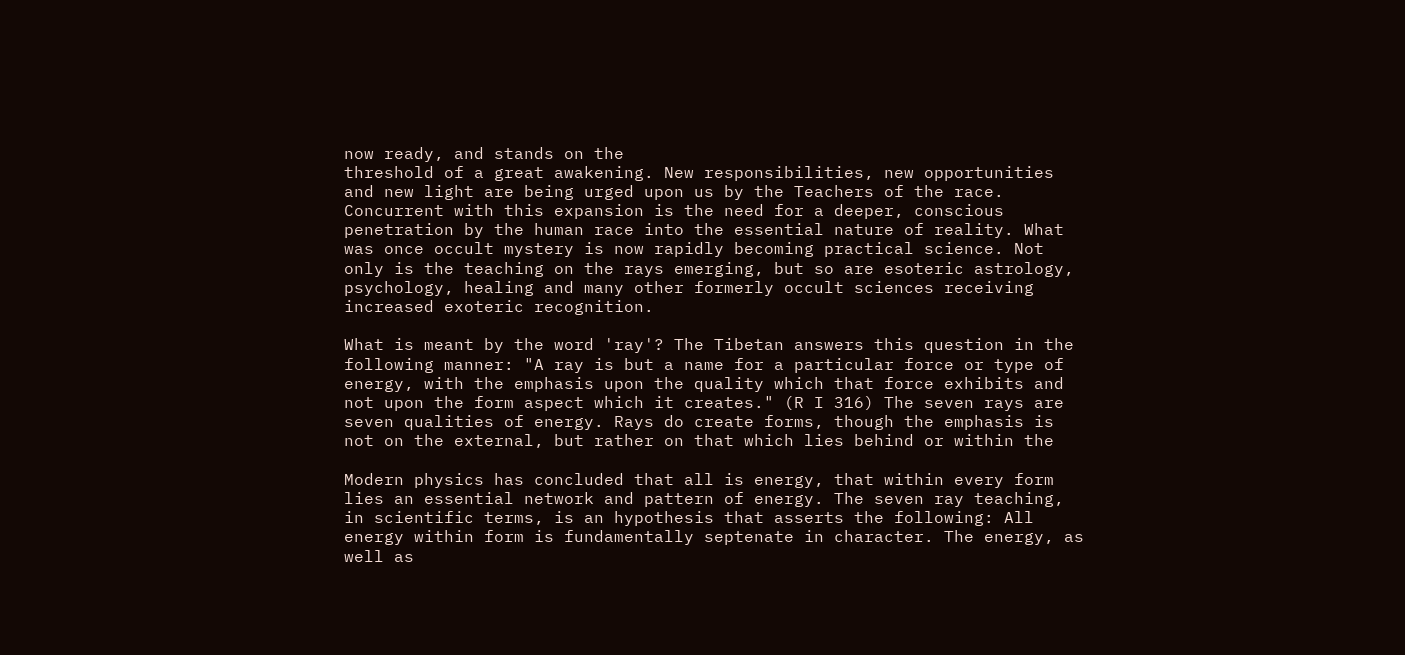now ready, and stands on the
threshold of a great awakening. New responsibilities, new opportunities
and new light are being urged upon us by the Teachers of the race.
Concurrent with this expansion is the need for a deeper, conscious
penetration by the human race into the essential nature of reality. What
was once occult mystery is now rapidly becoming practical science. Not
only is the teaching on the rays emerging, but so are esoteric astrology,
psychology, healing and many other formerly occult sciences receiving
increased exoteric recognition.

What is meant by the word 'ray'? The Tibetan answers this question in the
following manner: "A ray is but a name for a particular force or type of
energy, with the emphasis upon the quality which that force exhibits and
not upon the form aspect which it creates." (R I 316) The seven rays are
seven qualities of energy. Rays do create forms, though the emphasis is
not on the external, but rather on that which lies behind or within the

Modern physics has concluded that all is energy, that within every form
lies an essential network and pattern of energy. The seven ray teaching,
in scientific terms, is an hypothesis that asserts the following: All
energy within form is fundamentally septenate in character. The energy, as
well as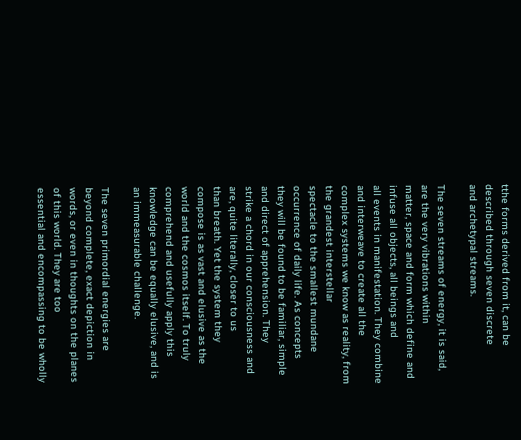tthe forms derived from it, can be described through seven discrete
and archetypal streams.

The seven streams of energy, it is said, are the very vibrations within
matter, space and form which define and infuse all objects, all beings and
all events in manifestation. They combine and interweave to create all the
complex systems we know as reality, from the grandest interstellar
spectacle to the smallest mundane occurrence of daily life. As concepts
they will be found to be familiar, simple and direct of apprehension. They
strike a chord in our consciousness and are, quite literally, closer to us
than breath. Yet the system they compose is as vast and elusive as the
world and the cosmos itself. To truly comprehend and usefully apply this
knowledge can be equally elusive, and is an immeasurable challenge.

The seven primordial energies are beyond complete, exact depiction in
words, or even in thoughts on the planes of this world. They are too
essential and encompassing to be wholly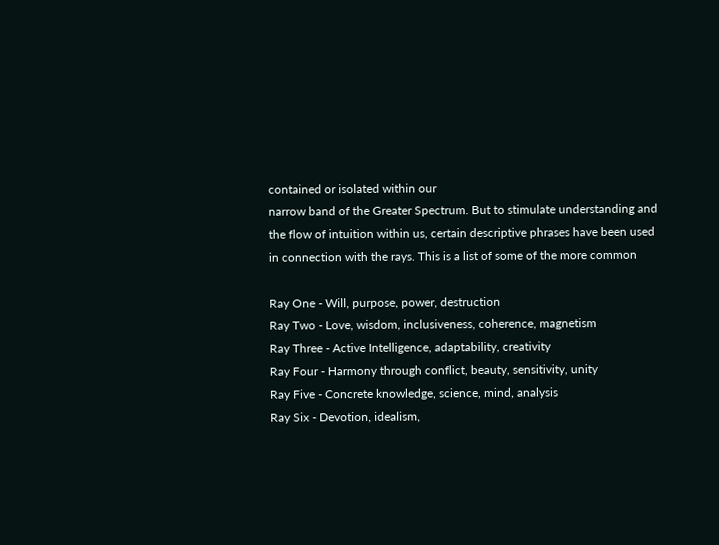contained or isolated within our
narrow band of the Greater Spectrum. But to stimulate understanding and
the flow of intuition within us, certain descriptive phrases have been used
in connection with the rays. This is a list of some of the more common

Ray One - Will, purpose, power, destruction
Ray Two - Love, wisdom, inclusiveness, coherence, magnetism
Ray Three - Active Intelligence, adaptability, creativity
Ray Four - Harmony through conflict, beauty, sensitivity, unity
Ray Five - Concrete knowledge, science, mind, analysis
Ray Six - Devotion, idealism,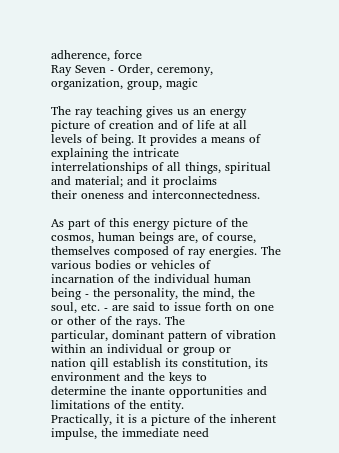adherence, force
Ray Seven - Order, ceremony, organization, group, magic

The ray teaching gives us an energy picture of creation and of life at all
levels of being. It provides a means of explaining the intricate
interrelationships of all things, spiritual and material; and it proclaims
their oneness and interconnectedness.

As part of this energy picture of the cosmos, human beings are, of course,
themselves composed of ray energies. The various bodies or vehicles of
incarnation of the individual human being - the personality, the mind, the
soul, etc. - are said to issue forth on one or other of the rays. The
particular, dominant pattern of vibration within an individual or group or
nation qill establish its constitution, its environment and the keys to
determine the inante opportunities and limitations of the entity.
Practically, it is a picture of the inherent impulse, the immediate need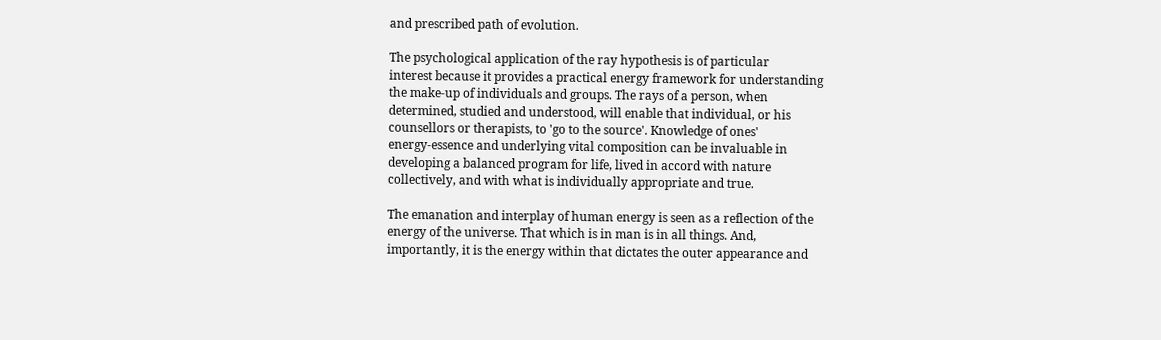and prescribed path of evolution.

The psychological application of the ray hypothesis is of particular
interest because it provides a practical energy framework for understanding
the make-up of individuals and groups. The rays of a person, when
determined, studied and understood, will enable that individual, or his
counsellors or therapists, to 'go to the source'. Knowledge of ones'
energy-essence and underlying vital composition can be invaluable in
developing a balanced program for life, lived in accord with nature
collectively, and with what is individually appropriate and true.

The emanation and interplay of human energy is seen as a reflection of the
energy of the universe. That which is in man is in all things. And,
importantly, it is the energy within that dictates the outer appearance and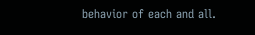behavior of each and all.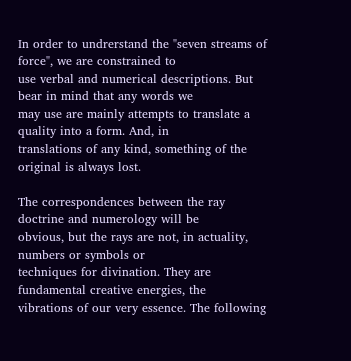In order to undrerstand the "seven streams of force", we are constrained to
use verbal and numerical descriptions. But bear in mind that any words we
may use are mainly attempts to translate a quality into a form. And, in
translations of any kind, something of the original is always lost.

The correspondences between the ray doctrine and numerology will be
obvious, but the rays are not, in actuality, numbers or symbols or
techniques for divination. They are fundamental creative energies, the
vibrations of our very essence. The following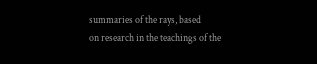summaries of the rays, based
on research in the teachings of the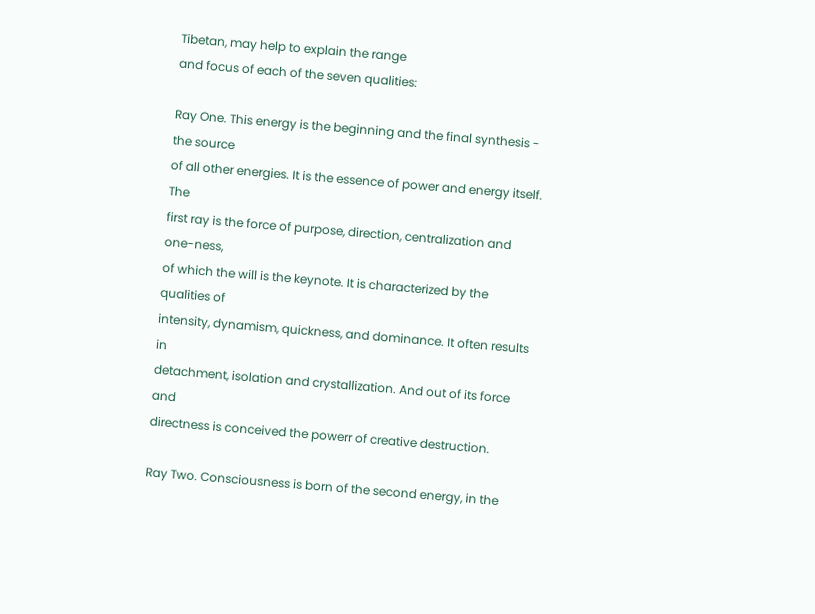Tibetan, may help to explain the range
and focus of each of the seven qualities:

Ray One. This energy is the beginning and the final synthesis - the source
of all other energies. It is the essence of power and energy itself. The
first ray is the force of purpose, direction, centralization and one-ness,
of which the will is the keynote. It is characterized by the qualities of
intensity, dynamism, quickness, and dominance. It often results in
detachment, isolation and crystallization. And out of its force and
directness is conceived the powerr of creative destruction.

Ray Two. Consciousness is born of the second energy, in the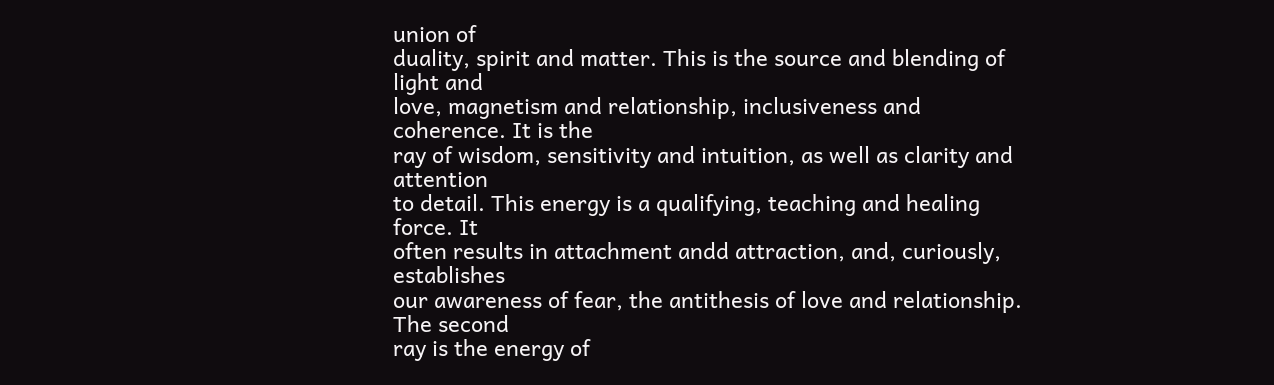union of
duality, spirit and matter. This is the source and blending of light and
love, magnetism and relationship, inclusiveness and coherence. It is the
ray of wisdom, sensitivity and intuition, as well as clarity and attention
to detail. This energy is a qualifying, teaching and healing force. It
often results in attachment andd attraction, and, curiously, establishes
our awareness of fear, the antithesis of love and relationship. The second
ray is the energy of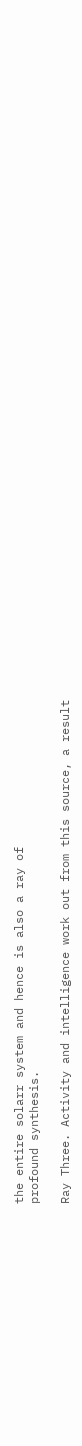the entire solarr system and hence is also a ray of
profound synthesis.

Ray Three. Activity and intelligence work out from this source, a result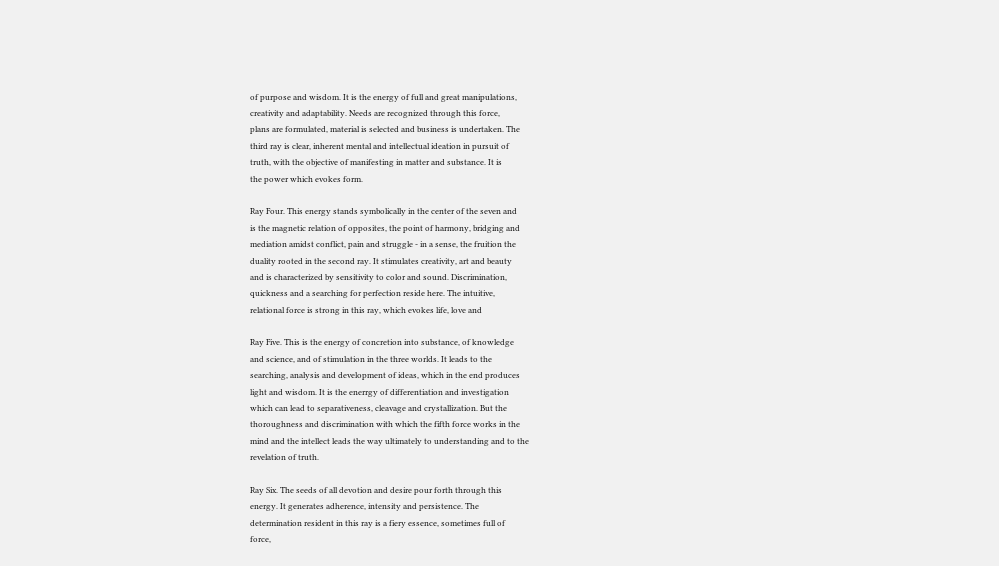of purpose and wisdom. It is the energy of full and great manipulations,
creativity and adaptability. Needs are recognized through this force,
plans are formulated, material is selected and business is undertaken. The
third ray is clear, inherent mental and intellectual ideation in pursuit of
truth, with the objective of manifesting in matter and substance. It is
the power which evokes form.

Ray Four. This energy stands symbolically in the center of the seven and
is the magnetic relation of opposites, the point of harmony, bridging and
mediation amidst conflict, pain and struggle - in a sense, the fruition the
duality rooted in the second ray. It stimulates creativity, art and beauty
and is characterized by sensitivity to color and sound. Discrimination,
quickness and a searching for perfection reside here. The intuitive,
relational force is strong in this ray, which evokes life, love and

Ray Five. This is the energy of concretion into substance, of knowledge
and science, and of stimulation in the three worlds. It leads to the
searching, analysis and development of ideas, which in the end produces
light and wisdom. It is the enerrgy of differentiation and investigation
which can lead to separativeness, cleavage and crystallization. But the
thoroughness and discrimination with which the fifth force works in the
mind and the intellect leads the way ultimately to understanding and to the
revelation of truth.

Ray Six. The seeds of all devotion and desire pour forth through this
energy. It generates adherence, intensity and persistence. The
determination resident in this ray is a fiery essence, sometimes full of
force,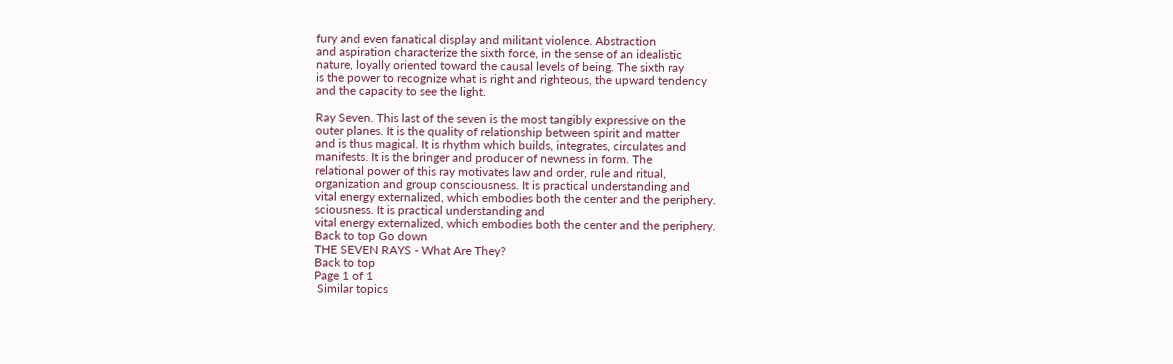fury and even fanatical display and militant violence. Abstraction
and aspiration characterize the sixth force, in the sense of an idealistic
nature, loyally oriented toward the causal levels of being. The sixth ray
is the power to recognize what is right and righteous, the upward tendency
and the capacity to see the light.

Ray Seven. This last of the seven is the most tangibly expressive on the
outer planes. It is the quality of relationship between spirit and matter
and is thus magical. It is rhythm which builds, integrates, circulates and
manifests. It is the bringer and producer of newness in form. The
relational power of this ray motivates law and order, rule and ritual,
organization and group consciousness. It is practical understanding and
vital energy externalized, which embodies both the center and the periphery.
sciousness. It is practical understanding and
vital energy externalized, which embodies both the center and the periphery.
Back to top Go down
THE SEVEN RAYS - What Are They?
Back to top
Page 1 of 1
 Similar topics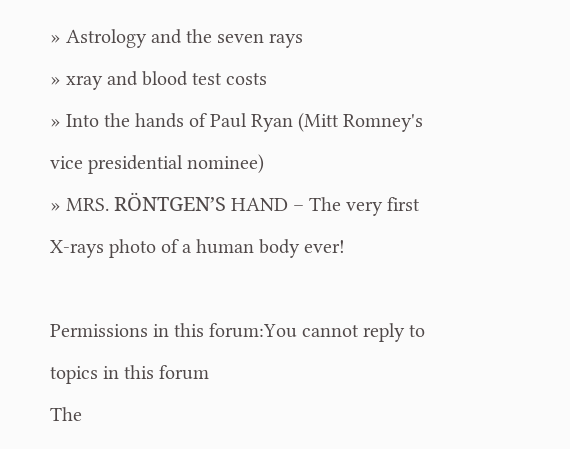» Astrology and the seven rays
» xray and blood test costs
» Into the hands of Paul Ryan (Mitt Romney's vice presidential nominee)
» MRS. RÖNTGEN’S HAND – The very first X-rays photo of a human body ever!

Permissions in this forum:You cannot reply to topics in this forum
The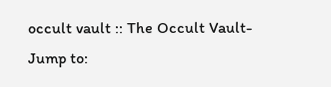occult vault :: The Occult Vault-
Jump to: